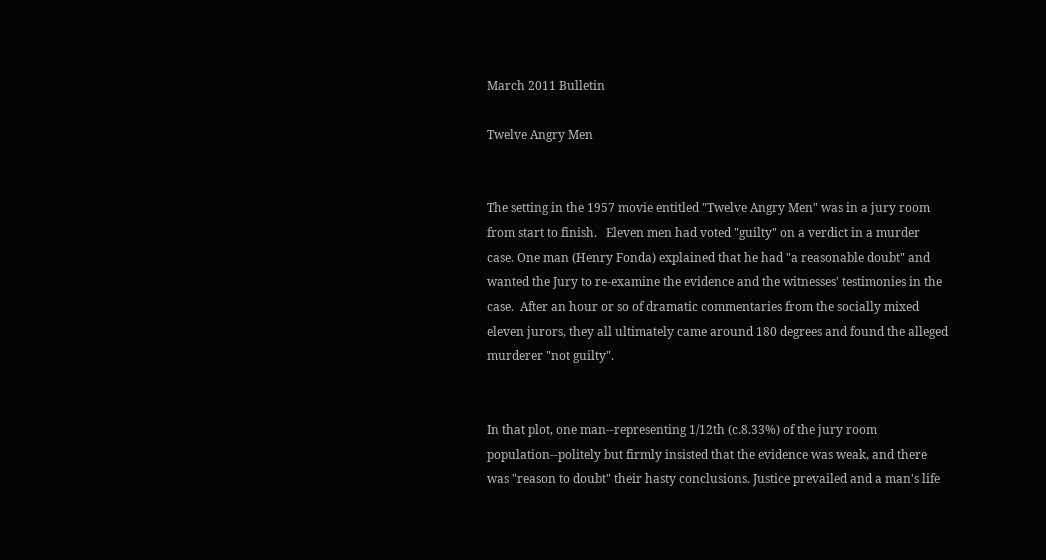March 2011 Bulletin

Twelve Angry Men


The setting in the 1957 movie entitled "Twelve Angry Men" was in a jury room from start to finish.   Eleven men had voted "guilty" on a verdict in a murder case. One man (Henry Fonda) explained that he had "a reasonable doubt" and wanted the Jury to re-examine the evidence and the witnesses' testimonies in the case.  After an hour or so of dramatic commentaries from the socially mixed eleven jurors, they all ultimately came around 180 degrees and found the alleged murderer "not guilty".


In that plot, one man--representing 1/12th (c.8.33%) of the jury room population--politely but firmly insisted that the evidence was weak, and there was "reason to doubt" their hasty conclusions. Justice prevailed and a man's life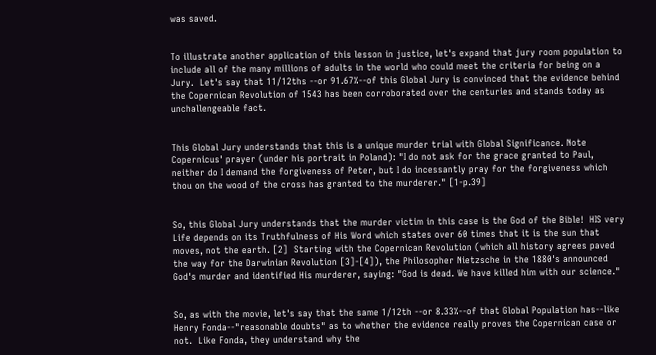was saved.


To illustrate another application of this lesson in justice, let's expand that jury room population to include all of the many millions of adults in the world who could meet the criteria for being on a Jury.  Let's say that 11/12ths --or 91.67%--of this Global Jury is convinced that the evidence behind the Copernican Revolution of 1543 has been corroborated over the centuries and stands today as unchallengeable fact.


This Global Jury understands that this is a unique murder trial with Global Significance. Note Copernicus' prayer (under his portrait in Poland): "I do not ask for the grace granted to Paul, neither do I demand the forgiveness of Peter, but I do incessantly pray for the forgiveness which thou on the wood of the cross has granted to the murderer." [1-p.39]


So, this Global Jury understands that the murder victim in this case is the God of the Bible!  HIS very Life depends on its Truthfulness of His Word which states over 60 times that it is the sun that moves, not the earth. [2]  Starting with the Copernican Revolution (which all history agrees paved the way for the Darwinian Revolution [3]-[4]), the Philosopher Nietzsche in the 1880's announced God's murder and identified His murderer, saying: "God is dead. We have killed him with our science."


So, as with the movie, let's say that the same 1/12th --or 8.33%--of that Global Population has--like Henry Fonda--"reasonable doubts" as to whether the evidence really proves the Copernican case or not.  Like Fonda, they understand why the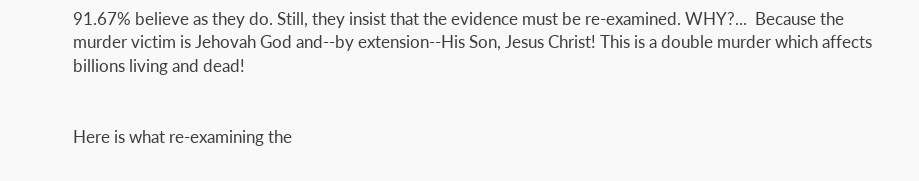91.67% believe as they do. Still, they insist that the evidence must be re-examined. WHY?...  Because the murder victim is Jehovah God and--by extension--His Son, Jesus Christ! This is a double murder which affects billions living and dead!


Here is what re-examining the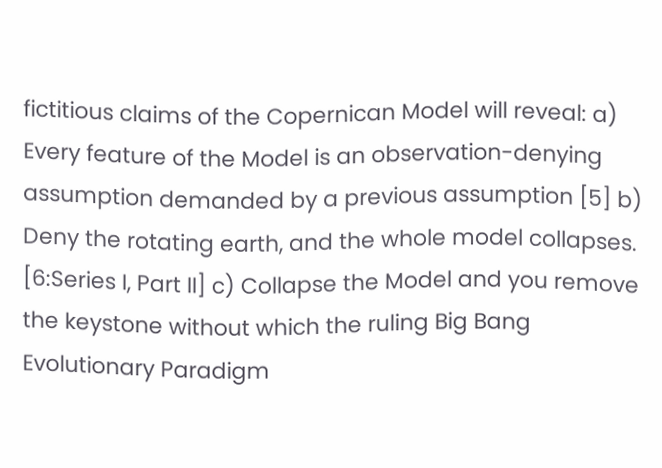fictitious claims of the Copernican Model will reveal: a) Every feature of the Model is an observation-denying assumption demanded by a previous assumption [5] b) Deny the rotating earth, and the whole model collapses. [6:Series I, Part II] c) Collapse the Model and you remove the keystone without which the ruling Big Bang Evolutionary Paradigm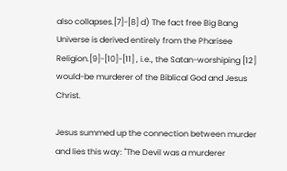also collapses.[7]-[8] d) The fact free Big Bang Universe is derived entirely from the Pharisee Religion.[9]-[10]-[11] , i.e., the Satan-worshiping [12] would-be murderer of the Biblical God and Jesus Christ.

Jesus summed up the connection between murder and lies this way: "The Devil was a murderer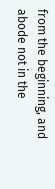from the beginning, and abode not in the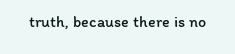truth, because there is no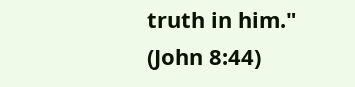truth in him." (John 8:44)